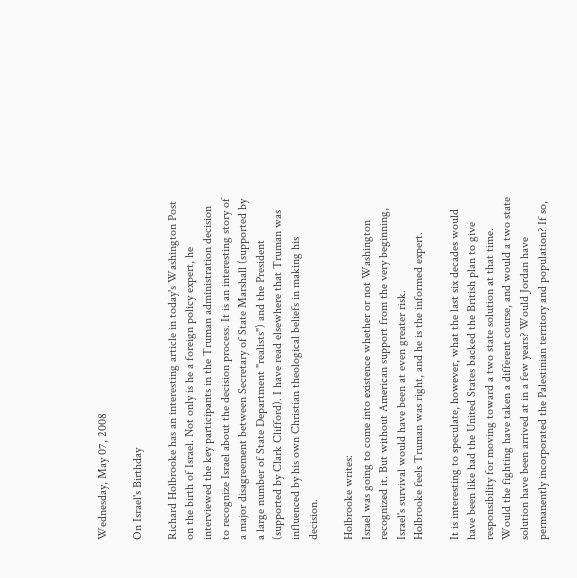Wednesday, May 07, 2008

On Israel's Birthday

Richard Holbrooke has an interesting article in today's Washington Post on the birth of Israel. Not only is he a foreign policy expert, he interviewed the key participants in the Truman administration decision to recognize Israel about the decision process. It is an interesting story of a major disagreement between Secretary of State Marshall (supported by a large number of State Department "realists") and the President (supported by Clark Clifford). I have read elsewhere that Truman was influenced by his own Christian theological beliefs in making his decision.

Holbrooke writes:
Israel was going to come into existence whether or not Washington recognized it. But without American support from the very beginning, Israel's survival would have been at even greater risk.
Holbrooke feels Truman was right, and he is the informed expert.

It is interesting to speculate, however, what the last six decades would have been like had the United States backed the British plan to give responsibility for moving toward a two state solution at that time. Would the fighting have taken a different course, and would a two state solution have been arrived at in a few years? Would Jordan have permanently incorporated the Palestinian territory and population? If so,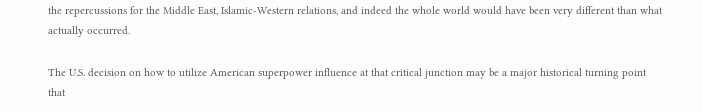the repercussions for the Middle East, Islamic-Western relations, and indeed the whole world would have been very different than what actually occurred.

The U.S. decision on how to utilize American superpower influence at that critical junction may be a major historical turning point that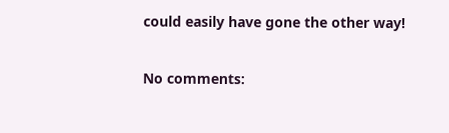could easily have gone the other way!

No comments: